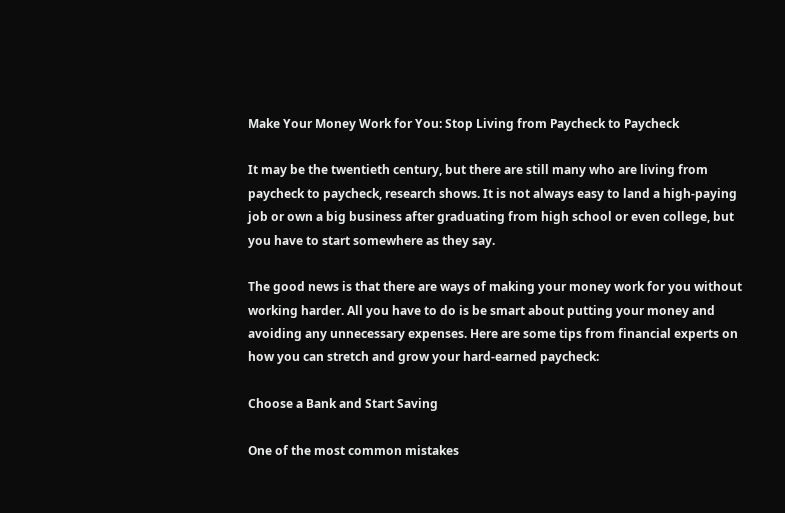Make Your Money Work for You: Stop Living from Paycheck to Paycheck

It may be the twentieth century, but there are still many who are living from paycheck to paycheck, research shows. It is not always easy to land a high-paying job or own a big business after graduating from high school or even college, but you have to start somewhere as they say.

The good news is that there are ways of making your money work for you without working harder. All you have to do is be smart about putting your money and avoiding any unnecessary expenses. Here are some tips from financial experts on how you can stretch and grow your hard-earned paycheck:

Choose a Bank and Start Saving

One of the most common mistakes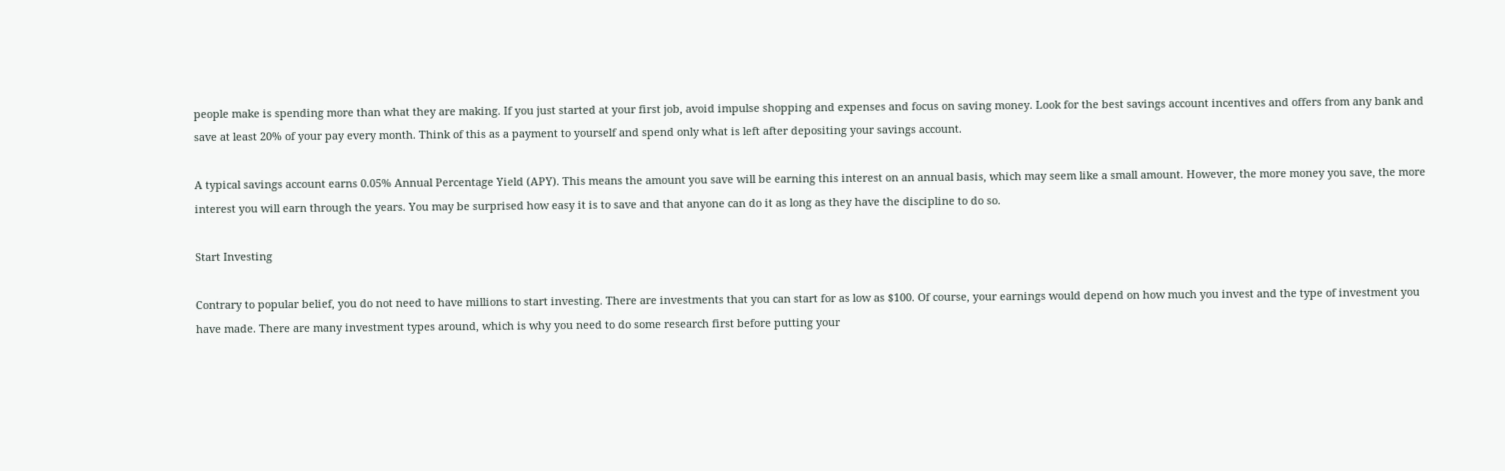people make is spending more than what they are making. If you just started at your first job, avoid impulse shopping and expenses and focus on saving money. Look for the best savings account incentives and offers from any bank and save at least 20% of your pay every month. Think of this as a payment to yourself and spend only what is left after depositing your savings account.

A typical savings account earns 0.05% Annual Percentage Yield (APY). This means the amount you save will be earning this interest on an annual basis, which may seem like a small amount. However, the more money you save, the more interest you will earn through the years. You may be surprised how easy it is to save and that anyone can do it as long as they have the discipline to do so.

Start Investing

Contrary to popular belief, you do not need to have millions to start investing. There are investments that you can start for as low as $100. Of course, your earnings would depend on how much you invest and the type of investment you have made. There are many investment types around, which is why you need to do some research first before putting your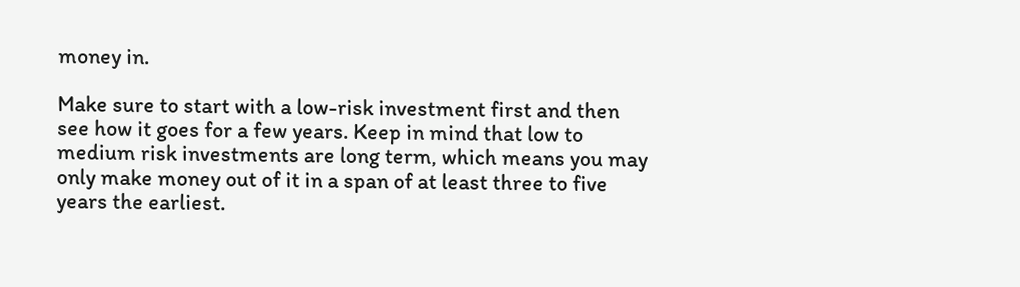money in.

Make sure to start with a low-risk investment first and then see how it goes for a few years. Keep in mind that low to medium risk investments are long term, which means you may only make money out of it in a span of at least three to five years the earliest.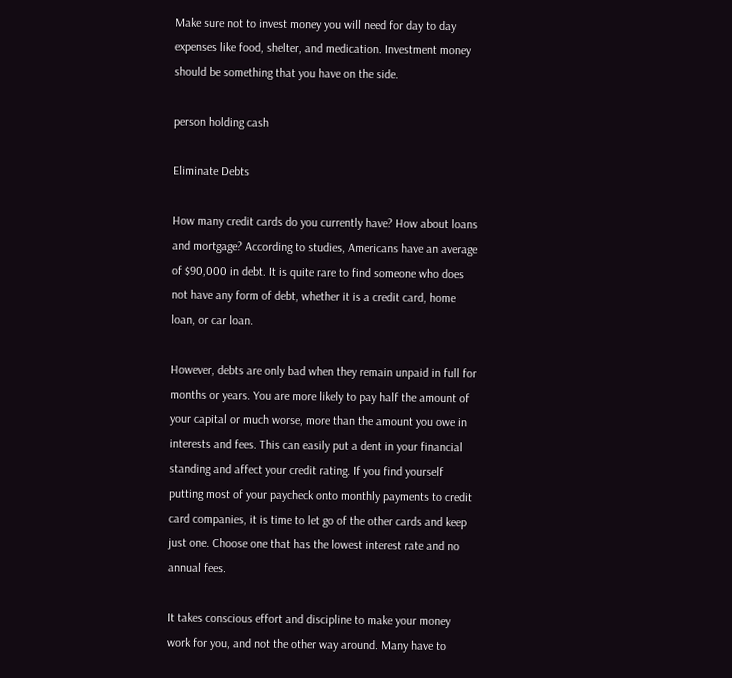Make sure not to invest money you will need for day to day expenses like food, shelter, and medication. Investment money should be something that you have on the side.

person holding cash

Eliminate Debts

How many credit cards do you currently have? How about loans and mortgage? According to studies, Americans have an average of $90,000 in debt. It is quite rare to find someone who does not have any form of debt, whether it is a credit card, home loan, or car loan.

However, debts are only bad when they remain unpaid in full for months or years. You are more likely to pay half the amount of your capital or much worse, more than the amount you owe in interests and fees. This can easily put a dent in your financial standing and affect your credit rating. If you find yourself putting most of your paycheck onto monthly payments to credit card companies, it is time to let go of the other cards and keep just one. Choose one that has the lowest interest rate and no annual fees.

It takes conscious effort and discipline to make your money work for you, and not the other way around. Many have to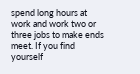spend long hours at work and work two or three jobs to make ends meet. If you find yourself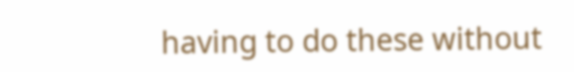having to do these without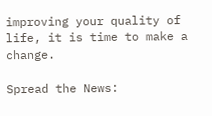improving your quality of life, it is time to make a change.

Spread the News: